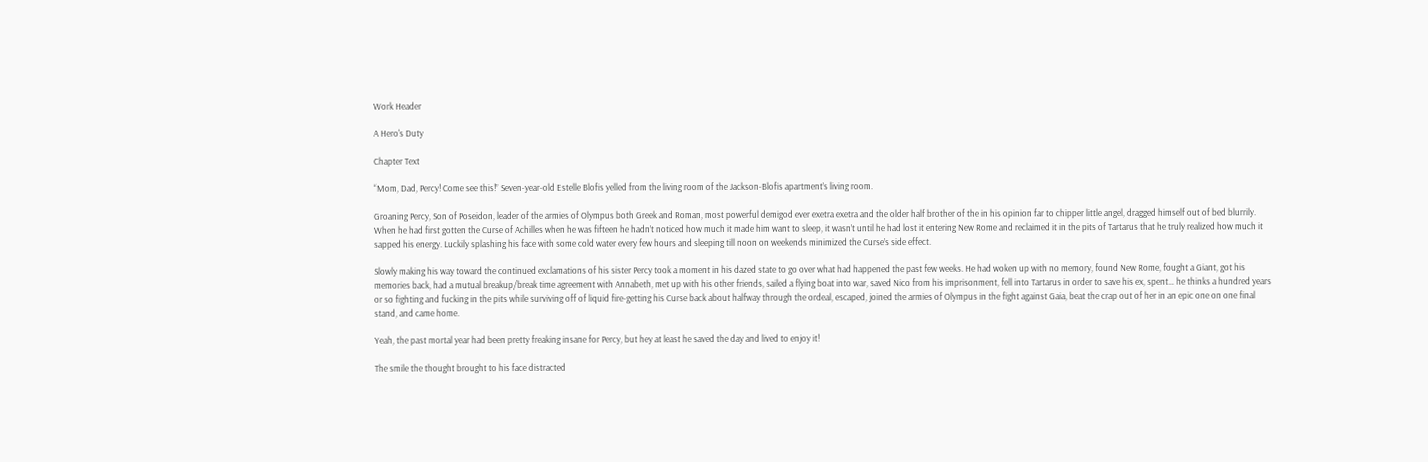Work Header

A Hero's Duty

Chapter Text

“Mom, Dad, Percy! Come see this!” Seven-year-old Estelle Blofis yelled from the living room of the Jackson-Blofis apartment’s living room.

Groaning Percy, Son of Poseidon, leader of the armies of Olympus both Greek and Roman, most powerful demigod ever exetra exetra and the older half brother of the in his opinion far to chipper little angel, dragged himself out of bed blurrily. When he had first gotten the Curse of Achilles when he was fifteen he hadn’t noticed how much it made him want to sleep, it wasn’t until he had lost it entering New Rome and reclaimed it in the pits of Tartarus that he truly realized how much it sapped his energy. Luckily splashing his face with some cold water every few hours and sleeping till noon on weekends minimized the Curse’s side effect.

Slowly making his way toward the continued exclamations of his sister Percy took a moment in his dazed state to go over what had happened the past few weeks. He had woken up with no memory, found New Rome, fought a Giant, got his memories back, had a mutual breakup/break time agreement with Annabeth, met up with his other friends, sailed a flying boat into war, saved Nico from his imprisonment, fell into Tartarus in order to save his ex, spent… he thinks a hundred years or so fighting and fucking in the pits while surviving off of liquid fire-getting his Curse back about halfway through the ordeal, escaped, joined the armies of Olympus in the fight against Gaia, beat the crap out of her in an epic one on one final stand, and came home.

Yeah, the past mortal year had been pretty freaking insane for Percy, but hey at least he saved the day and lived to enjoy it!

The smile the thought brought to his face distracted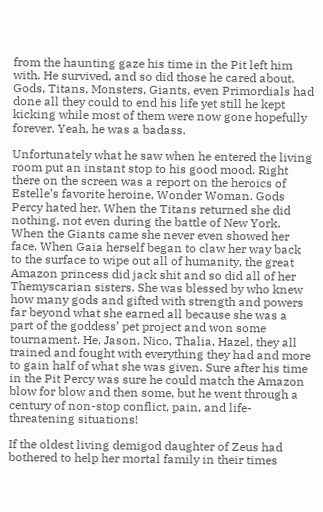from the haunting gaze his time in the Pit left him with. He survived, and so did those he cared about. Gods, Titans, Monsters, Giants, even Primordials had done all they could to end his life yet still he kept kicking while most of them were now gone hopefully forever. Yeah, he was a badass.

Unfortunately what he saw when he entered the living room put an instant stop to his good mood. Right there on the screen was a report on the heroics of Estelle’s favorite heroine, Wonder Woman. Gods Percy hated her. When the Titans returned she did nothing, not even during the battle of New York. When the Giants came she never even showed her face. When Gaia herself began to claw her way back to the surface to wipe out all of humanity, the great Amazon princess did jack shit and so did all of her Themyscarian sisters. She was blessed by who knew how many gods and gifted with strength and powers far beyond what she earned all because she was a part of the goddess’ pet project and won some tournament. He, Jason, Nico, Thalia, Hazel, they all trained and fought with everything they had and more to gain half of what she was given. Sure after his time in the Pit Percy was sure he could match the Amazon blow for blow and then some, but he went through a century of non-stop conflict, pain, and life-threatening situations!

If the oldest living demigod daughter of Zeus had bothered to help her mortal family in their times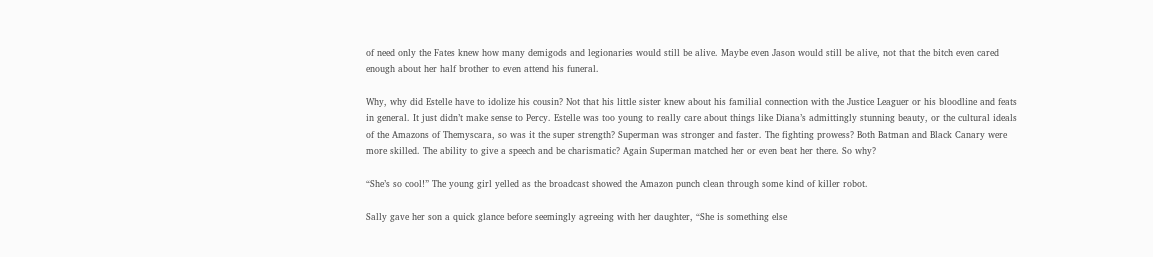of need only the Fates knew how many demigods and legionaries would still be alive. Maybe even Jason would still be alive, not that the bitch even cared enough about her half brother to even attend his funeral.

Why, why did Estelle have to idolize his cousin? Not that his little sister knew about his familial connection with the Justice Leaguer or his bloodline and feats in general. It just didn’t make sense to Percy. Estelle was too young to really care about things like Diana’s admittingly stunning beauty, or the cultural ideals of the Amazons of Themyscara, so was it the super strength? Superman was stronger and faster. The fighting prowess? Both Batman and Black Canary were more skilled. The ability to give a speech and be charismatic? Again Superman matched her or even beat her there. So why?

“She’s so cool!” The young girl yelled as the broadcast showed the Amazon punch clean through some kind of killer robot.

Sally gave her son a quick glance before seemingly agreeing with her daughter, “She is something else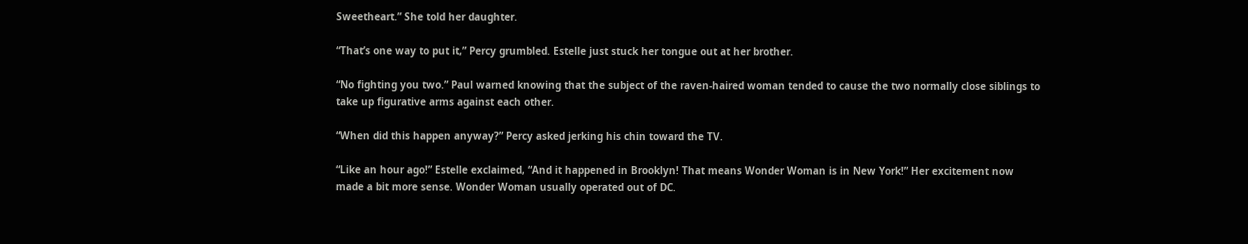Sweetheart.” She told her daughter.

“That’s one way to put it,” Percy grumbled. Estelle just stuck her tongue out at her brother.

“No fighting you two.” Paul warned knowing that the subject of the raven-haired woman tended to cause the two normally close siblings to take up figurative arms against each other.

“When did this happen anyway?” Percy asked jerking his chin toward the TV.

“Like an hour ago!” Estelle exclaimed, “And it happened in Brooklyn! That means Wonder Woman is in New York!” Her excitement now made a bit more sense. Wonder Woman usually operated out of DC.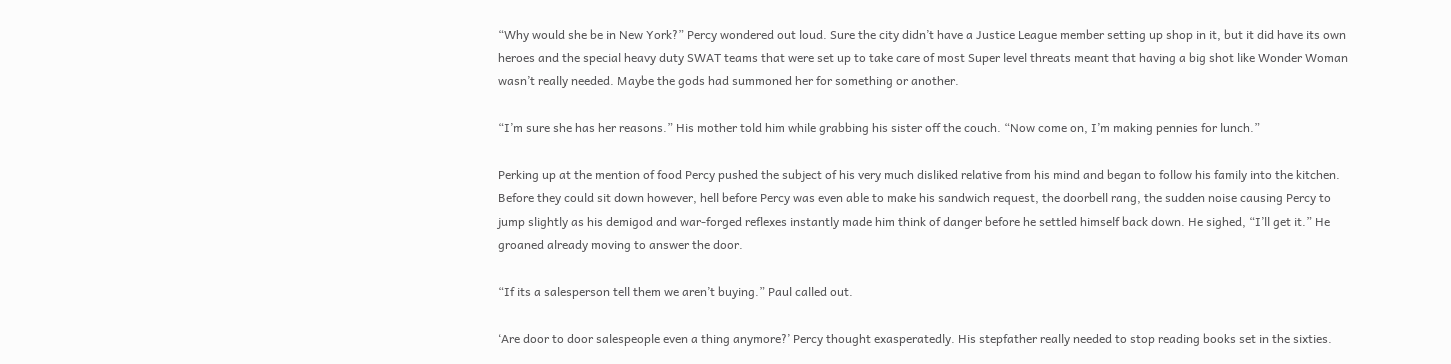“Why would she be in New York?” Percy wondered out loud. Sure the city didn’t have a Justice League member setting up shop in it, but it did have its own heroes and the special heavy duty SWAT teams that were set up to take care of most Super level threats meant that having a big shot like Wonder Woman wasn’t really needed. Maybe the gods had summoned her for something or another.

“I’m sure she has her reasons.” His mother told him while grabbing his sister off the couch. “Now come on, I’m making pennies for lunch.”

Perking up at the mention of food Percy pushed the subject of his very much disliked relative from his mind and began to follow his family into the kitchen. Before they could sit down however, hell before Percy was even able to make his sandwich request, the doorbell rang, the sudden noise causing Percy to jump slightly as his demigod and war-forged reflexes instantly made him think of danger before he settled himself back down. He sighed, “I’ll get it.” He groaned already moving to answer the door.

“If its a salesperson tell them we aren’t buying.” Paul called out.

‘Are door to door salespeople even a thing anymore?’ Percy thought exasperatedly. His stepfather really needed to stop reading books set in the sixties.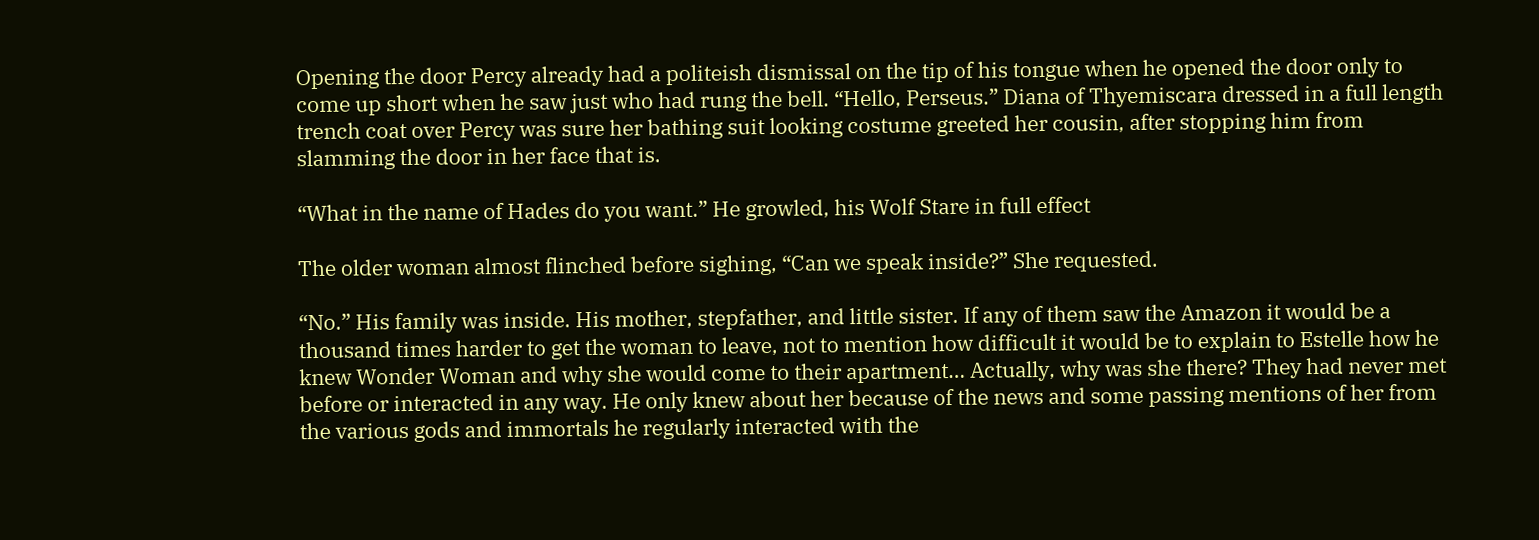Opening the door Percy already had a politeish dismissal on the tip of his tongue when he opened the door only to come up short when he saw just who had rung the bell. “Hello, Perseus.” Diana of Thyemiscara dressed in a full length trench coat over Percy was sure her bathing suit looking costume greeted her cousin, after stopping him from slamming the door in her face that is.

“What in the name of Hades do you want.” He growled, his Wolf Stare in full effect

The older woman almost flinched before sighing, “Can we speak inside?” She requested.

“No.” His family was inside. His mother, stepfather, and little sister. If any of them saw the Amazon it would be a thousand times harder to get the woman to leave, not to mention how difficult it would be to explain to Estelle how he knew Wonder Woman and why she would come to their apartment… Actually, why was she there? They had never met before or interacted in any way. He only knew about her because of the news and some passing mentions of her from the various gods and immortals he regularly interacted with the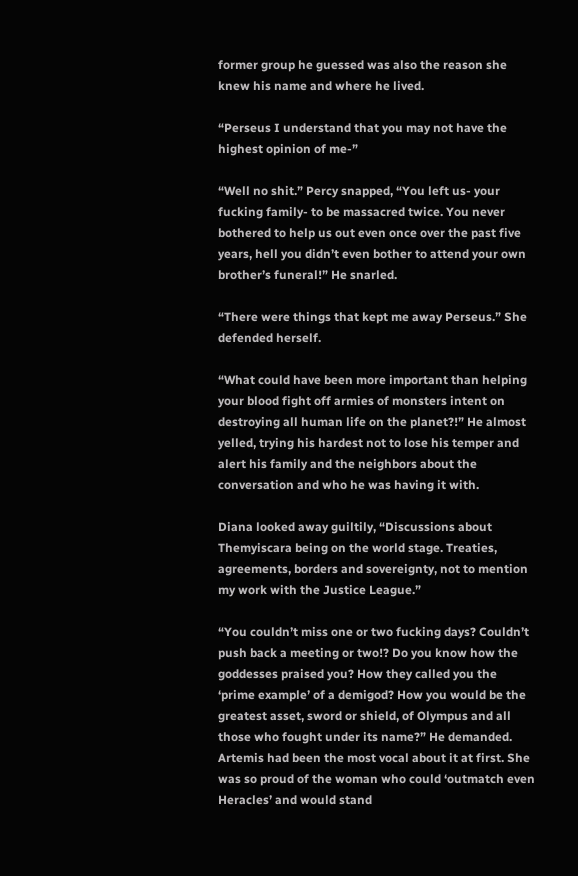former group he guessed was also the reason she knew his name and where he lived.

“Perseus I understand that you may not have the highest opinion of me-”

“Well no shit.” Percy snapped, “You left us- your fucking family- to be massacred twice. You never bothered to help us out even once over the past five years, hell you didn’t even bother to attend your own brother’s funeral!” He snarled.

“There were things that kept me away Perseus.” She defended herself.

“What could have been more important than helping your blood fight off armies of monsters intent on destroying all human life on the planet?!” He almost yelled, trying his hardest not to lose his temper and alert his family and the neighbors about the conversation and who he was having it with.

Diana looked away guiltily, “Discussions about Themyiscara being on the world stage. Treaties, agreements, borders and sovereignty, not to mention my work with the Justice League.”

“You couldn’t miss one or two fucking days? Couldn’t push back a meeting or two!? Do you know how the goddesses praised you? How they called you the ‘prime example’ of a demigod? How you would be the greatest asset, sword or shield, of Olympus and all those who fought under its name?” He demanded. Artemis had been the most vocal about it at first. She was so proud of the woman who could ‘outmatch even Heracles’ and would stand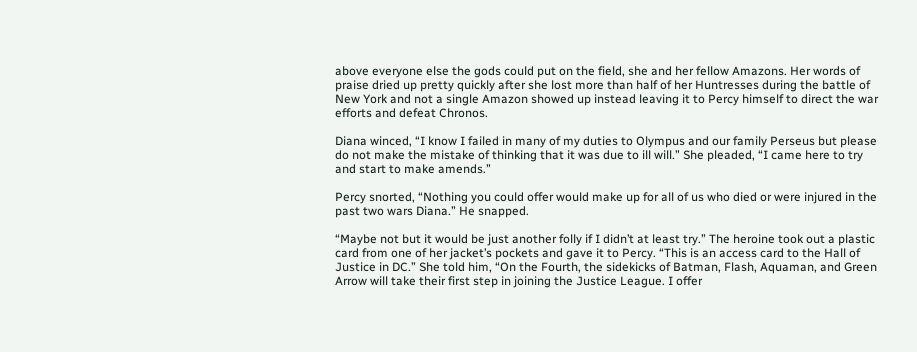above everyone else the gods could put on the field, she and her fellow Amazons. Her words of praise dried up pretty quickly after she lost more than half of her Huntresses during the battle of New York and not a single Amazon showed up instead leaving it to Percy himself to direct the war efforts and defeat Chronos.

Diana winced, “I know I failed in many of my duties to Olympus and our family Perseus but please do not make the mistake of thinking that it was due to ill will.” She pleaded, “I came here to try and start to make amends.”

Percy snorted, “Nothing you could offer would make up for all of us who died or were injured in the past two wars Diana.” He snapped.

“Maybe not but it would be just another folly if I didn’t at least try.” The heroine took out a plastic card from one of her jacket’s pockets and gave it to Percy. “This is an access card to the Hall of Justice in DC.” She told him, “On the Fourth, the sidekicks of Batman, Flash, Aquaman, and Green Arrow will take their first step in joining the Justice League. I offer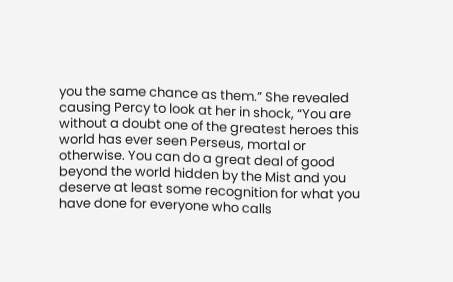you the same chance as them.” She revealed causing Percy to look at her in shock, “You are without a doubt one of the greatest heroes this world has ever seen Perseus, mortal or otherwise. You can do a great deal of good beyond the world hidden by the Mist and you deserve at least some recognition for what you have done for everyone who calls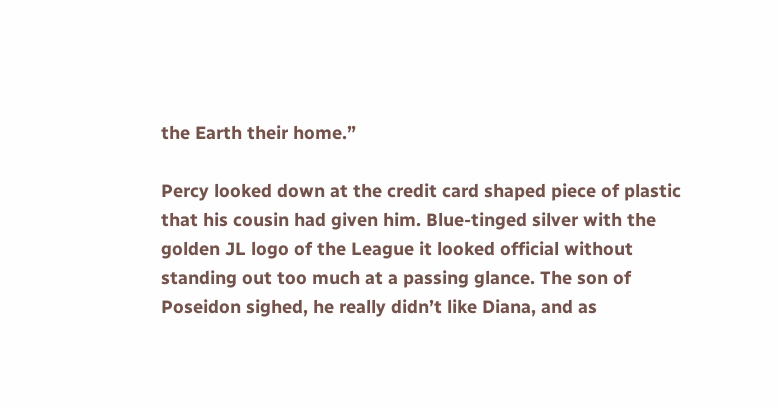the Earth their home.”

Percy looked down at the credit card shaped piece of plastic that his cousin had given him. Blue-tinged silver with the golden JL logo of the League it looked official without standing out too much at a passing glance. The son of Poseidon sighed, he really didn’t like Diana, and as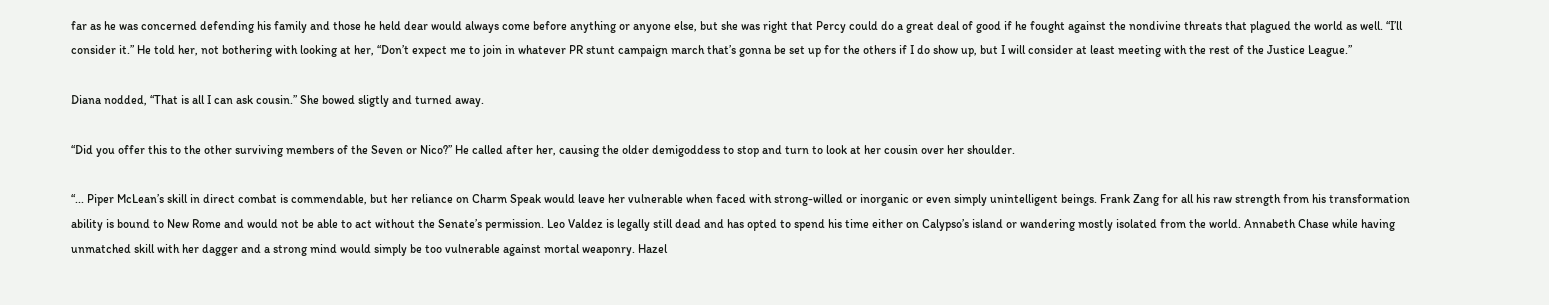far as he was concerned defending his family and those he held dear would always come before anything or anyone else, but she was right that Percy could do a great deal of good if he fought against the nondivine threats that plagued the world as well. “I’ll consider it.” He told her, not bothering with looking at her, “Don’t expect me to join in whatever PR stunt campaign march that’s gonna be set up for the others if I do show up, but I will consider at least meeting with the rest of the Justice League.”

Diana nodded, “That is all I can ask cousin.” She bowed sligtly and turned away.

“Did you offer this to the other surviving members of the Seven or Nico?” He called after her, causing the older demigoddess to stop and turn to look at her cousin over her shoulder.

“... Piper McLean’s skill in direct combat is commendable, but her reliance on Charm Speak would leave her vulnerable when faced with strong-willed or inorganic or even simply unintelligent beings. Frank Zang for all his raw strength from his transformation ability is bound to New Rome and would not be able to act without the Senate’s permission. Leo Valdez is legally still dead and has opted to spend his time either on Calypso’s island or wandering mostly isolated from the world. Annabeth Chase while having unmatched skill with her dagger and a strong mind would simply be too vulnerable against mortal weaponry. Hazel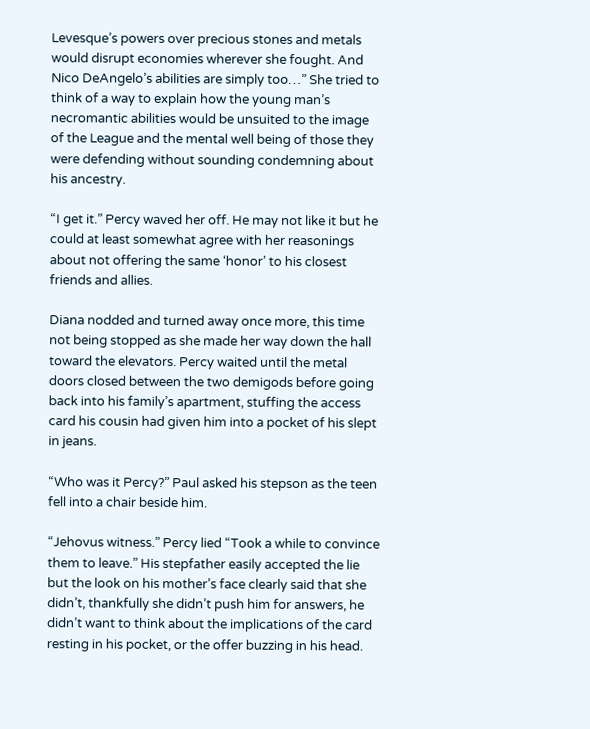Levesque’s powers over precious stones and metals would disrupt economies wherever she fought. And Nico DeAngelo’s abilities are simply too…” She tried to think of a way to explain how the young man’s necromantic abilities would be unsuited to the image of the League and the mental well being of those they were defending without sounding condemning about his ancestry.

“I get it.” Percy waved her off. He may not like it but he could at least somewhat agree with her reasonings about not offering the same ‘honor’ to his closest friends and allies.

Diana nodded and turned away once more, this time not being stopped as she made her way down the hall toward the elevators. Percy waited until the metal doors closed between the two demigods before going back into his family’s apartment, stuffing the access card his cousin had given him into a pocket of his slept in jeans.

“Who was it Percy?” Paul asked his stepson as the teen fell into a chair beside him.

“Jehovus witness.” Percy lied “Took a while to convince them to leave.” His stepfather easily accepted the lie but the look on his mother’s face clearly said that she didn’t, thankfully she didn’t push him for answers, he didn’t want to think about the implications of the card resting in his pocket, or the offer buzzing in his head.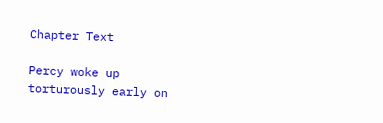Chapter Text

Percy woke up torturously early on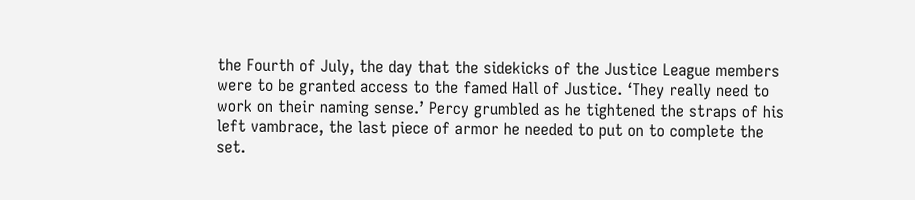the Fourth of July, the day that the sidekicks of the Justice League members were to be granted access to the famed Hall of Justice. ‘They really need to work on their naming sense.’ Percy grumbled as he tightened the straps of his left vambrace, the last piece of armor he needed to put on to complete the set.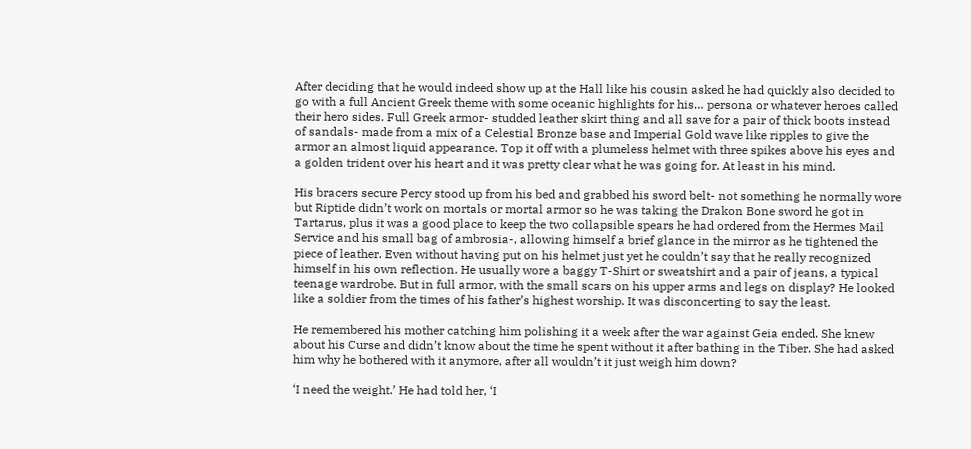After deciding that he would indeed show up at the Hall like his cousin asked he had quickly also decided to go with a full Ancient Greek theme with some oceanic highlights for his… persona or whatever heroes called their hero sides. Full Greek armor- studded leather skirt thing and all save for a pair of thick boots instead of sandals- made from a mix of a Celestial Bronze base and Imperial Gold wave like ripples to give the armor an almost liquid appearance. Top it off with a plumeless helmet with three spikes above his eyes and a golden trident over his heart and it was pretty clear what he was going for. At least in his mind.

His bracers secure Percy stood up from his bed and grabbed his sword belt- not something he normally wore but Riptide didn’t work on mortals or mortal armor so he was taking the Drakon Bone sword he got in Tartarus, plus it was a good place to keep the two collapsible spears he had ordered from the Hermes Mail Service and his small bag of ambrosia-, allowing himself a brief glance in the mirror as he tightened the piece of leather. Even without having put on his helmet just yet he couldn’t say that he really recognized himself in his own reflection. He usually wore a baggy T-Shirt or sweatshirt and a pair of jeans, a typical teenage wardrobe. But in full armor, with the small scars on his upper arms and legs on display? He looked like a soldier from the times of his father’s highest worship. It was disconcerting to say the least.

He remembered his mother catching him polishing it a week after the war against Geia ended. She knew about his Curse and didn’t know about the time he spent without it after bathing in the Tiber. She had asked him why he bothered with it anymore, after all wouldn’t it just weigh him down?

‘I need the weight.’ He had told her, ‘I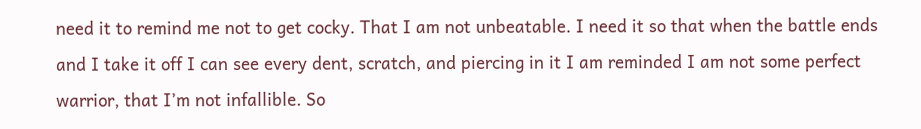need it to remind me not to get cocky. That I am not unbeatable. I need it so that when the battle ends and I take it off I can see every dent, scratch, and piercing in it I am reminded I am not some perfect warrior, that I’m not infallible. So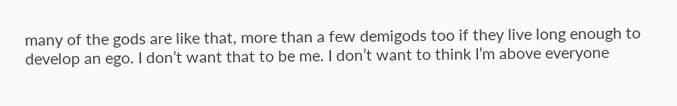many of the gods are like that, more than a few demigods too if they live long enough to develop an ego. I don’t want that to be me. I don’t want to think I’m above everyone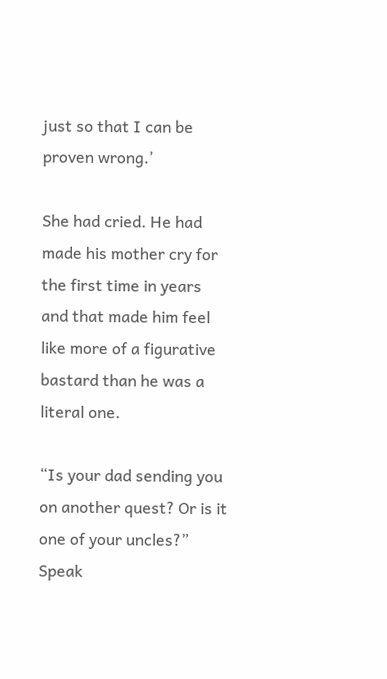just so that I can be proven wrong.’

She had cried. He had made his mother cry for the first time in years and that made him feel like more of a figurative bastard than he was a literal one.

“Is your dad sending you on another quest? Or is it one of your uncles?” Speak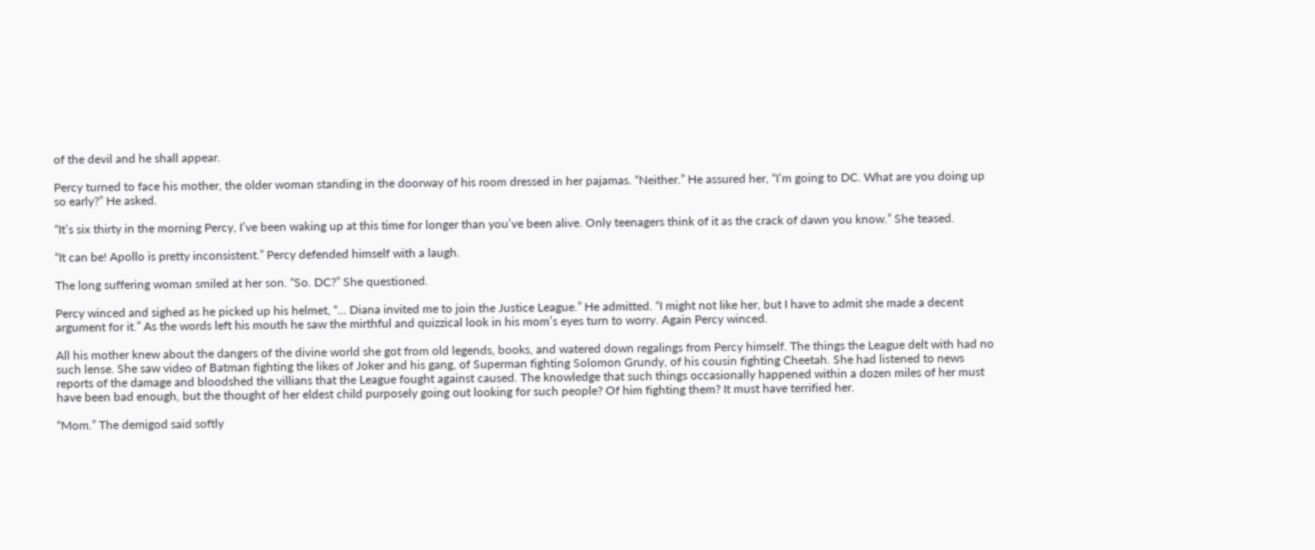of the devil and he shall appear.

Percy turned to face his mother, the older woman standing in the doorway of his room dressed in her pajamas. “Neither.” He assured her, “I’m going to DC. What are you doing up so early?” He asked.

“It’s six thirty in the morning Percy, I’ve been waking up at this time for longer than you’ve been alive. Only teenagers think of it as the crack of dawn you know.” She teased.

“It can be! Apollo is pretty inconsistent.” Percy defended himself with a laugh.

The long suffering woman smiled at her son. “So. DC?” She questioned.

Percy winced and sighed as he picked up his helmet, “... Diana invited me to join the Justice League.” He admitted. “I might not like her, but I have to admit she made a decent argument for it.” As the words left his mouth he saw the mirthful and quizzical look in his mom’s eyes turn to worry. Again Percy winced.

All his mother knew about the dangers of the divine world she got from old legends, books, and watered down regalings from Percy himself. The things the League delt with had no such lense. She saw video of Batman fighting the likes of Joker and his gang, of Superman fighting Solomon Grundy, of his cousin fighting Cheetah. She had listened to news reports of the damage and bloodshed the villians that the League fought against caused. The knowledge that such things occasionally happened within a dozen miles of her must have been bad enough, but the thought of her eldest child purposely going out looking for such people? Of him fighting them? It must have terrified her.

“Mom.” The demigod said softly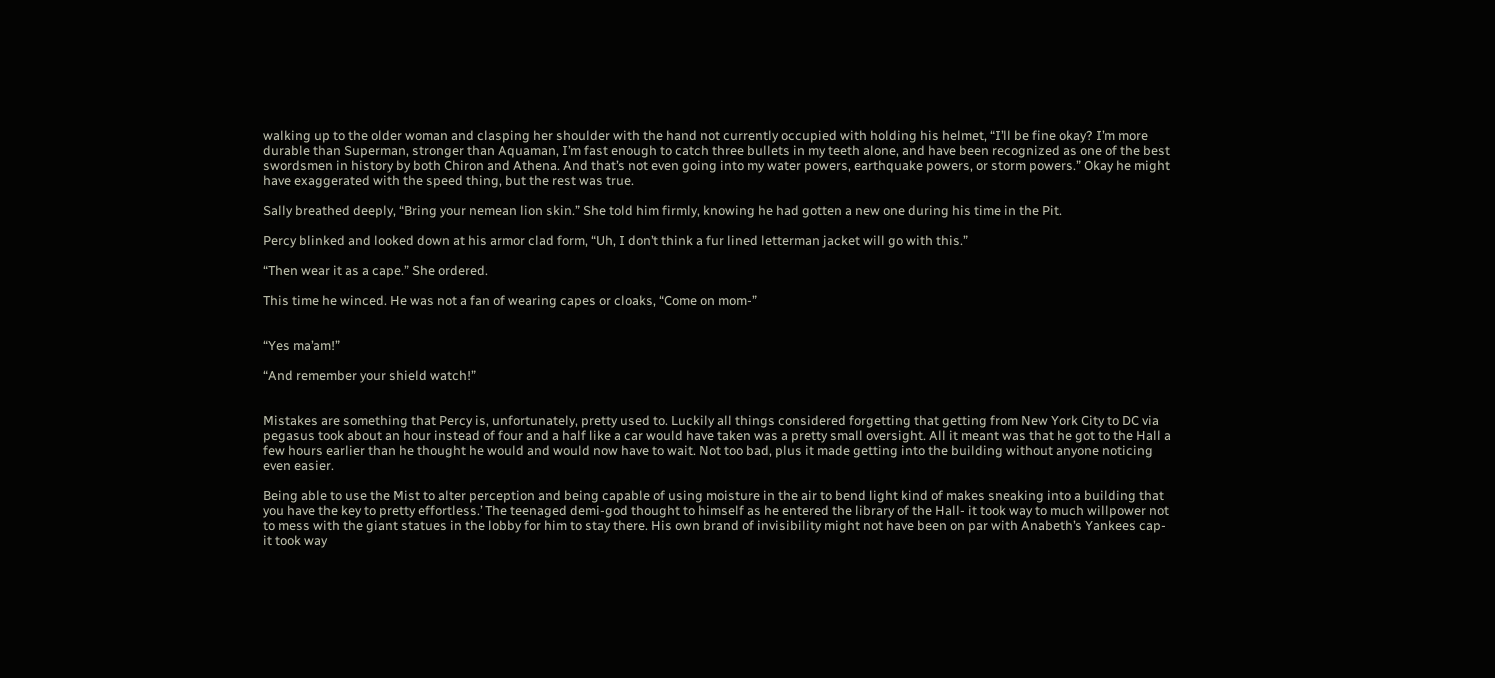walking up to the older woman and clasping her shoulder with the hand not currently occupied with holding his helmet, “I’ll be fine okay? I’m more durable than Superman, stronger than Aquaman, I’m fast enough to catch three bullets in my teeth alone, and have been recognized as one of the best swordsmen in history by both Chiron and Athena. And that’s not even going into my water powers, earthquake powers, or storm powers.” Okay he might have exaggerated with the speed thing, but the rest was true.

Sally breathed deeply, “Bring your nemean lion skin.” She told him firmly, knowing he had gotten a new one during his time in the Pit.

Percy blinked and looked down at his armor clad form, “Uh, I don’t think a fur lined letterman jacket will go with this.”

“Then wear it as a cape.” She ordered.

This time he winced. He was not a fan of wearing capes or cloaks, “Come on mom-”


“Yes ma’am!”

“And remember your shield watch!”


Mistakes are something that Percy is, unfortunately, pretty used to. Luckily all things considered forgetting that getting from New York City to DC via pegasus took about an hour instead of four and a half like a car would have taken was a pretty small oversight. All it meant was that he got to the Hall a few hours earlier than he thought he would and would now have to wait. Not too bad, plus it made getting into the building without anyone noticing even easier.

Being able to use the Mist to alter perception and being capable of using moisture in the air to bend light kind of makes sneaking into a building that you have the key to pretty effortless.’ The teenaged demi-god thought to himself as he entered the library of the Hall- it took way to much willpower not to mess with the giant statues in the lobby for him to stay there. His own brand of invisibility might not have been on par with Anabeth’s Yankees cap- it took way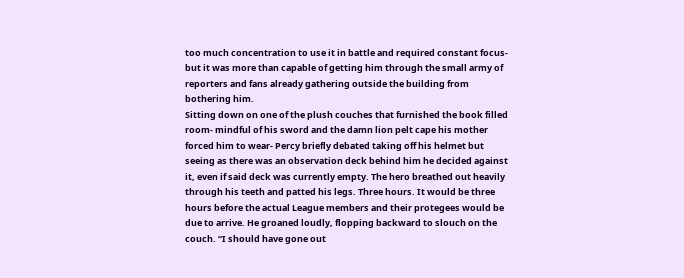too much concentration to use it in battle and required constant focus- but it was more than capable of getting him through the small army of reporters and fans already gathering outside the building from bothering him.
Sitting down on one of the plush couches that furnished the book filled room- mindful of his sword and the damn lion pelt cape his mother forced him to wear- Percy briefly debated taking off his helmet but seeing as there was an observation deck behind him he decided against it, even if said deck was currently empty. The hero breathed out heavily through his teeth and patted his legs. Three hours. It would be three hours before the actual League members and their protegees would be due to arrive. He groaned loudly, flopping backward to slouch on the couch. “I should have gone out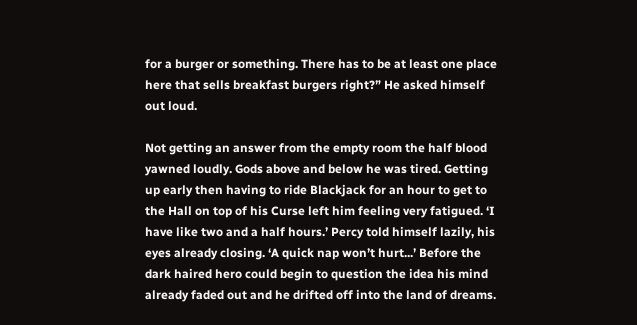for a burger or something. There has to be at least one place here that sells breakfast burgers right?” He asked himself out loud.

Not getting an answer from the empty room the half blood yawned loudly. Gods above and below he was tired. Getting up early then having to ride Blackjack for an hour to get to the Hall on top of his Curse left him feeling very fatigued. ‘I have like two and a half hours.’ Percy told himself lazily, his eyes already closing. ‘A quick nap won’t hurt...’ Before the dark haired hero could begin to question the idea his mind already faded out and he drifted off into the land of dreams.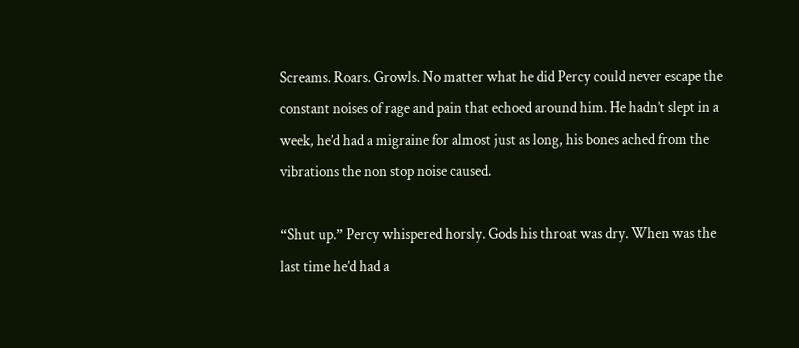Screams. Roars. Growls. No matter what he did Percy could never escape the constant noises of rage and pain that echoed around him. He hadn’t slept in a week, he’d had a migraine for almost just as long, his bones ached from the vibrations the non stop noise caused.

“Shut up.” Percy whispered horsly. Gods his throat was dry. When was the last time he’d had a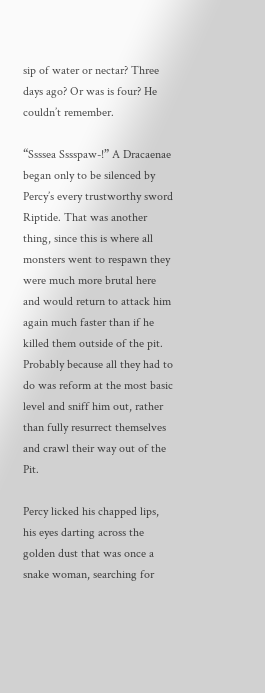sip of water or nectar? Three days ago? Or was is four? He couldn’t remember.

“Ssssea Sssspaw-!” A Dracaenae began only to be silenced by Percy’s every trustworthy sword Riptide. That was another thing, since this is where all monsters went to respawn they were much more brutal here and would return to attack him again much faster than if he killed them outside of the pit. Probably because all they had to do was reform at the most basic level and sniff him out, rather than fully resurrect themselves and crawl their way out of the Pit.

Percy licked his chapped lips, his eyes darting across the golden dust that was once a snake woman, searching for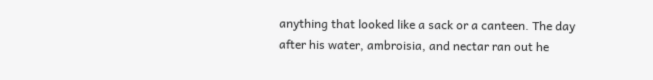anything that looked like a sack or a canteen. The day after his water, ambroisia, and nectar ran out he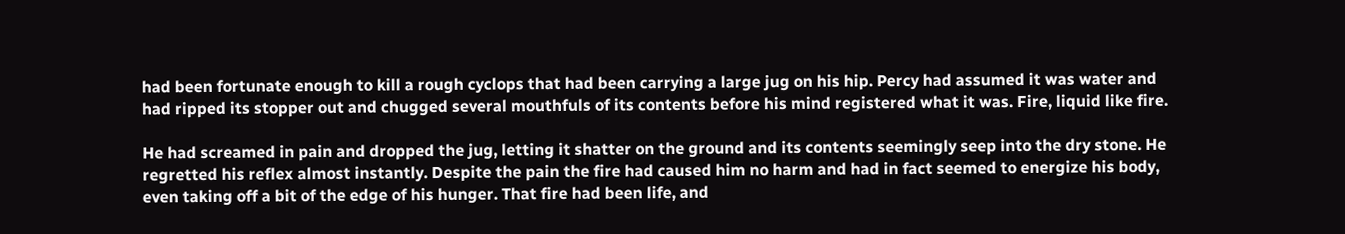had been fortunate enough to kill a rough cyclops that had been carrying a large jug on his hip. Percy had assumed it was water and had ripped its stopper out and chugged several mouthfuls of its contents before his mind registered what it was. Fire, liquid like fire.

He had screamed in pain and dropped the jug, letting it shatter on the ground and its contents seemingly seep into the dry stone. He regretted his reflex almost instantly. Despite the pain the fire had caused him no harm and had in fact seemed to energize his body, even taking off a bit of the edge of his hunger. That fire had been life, and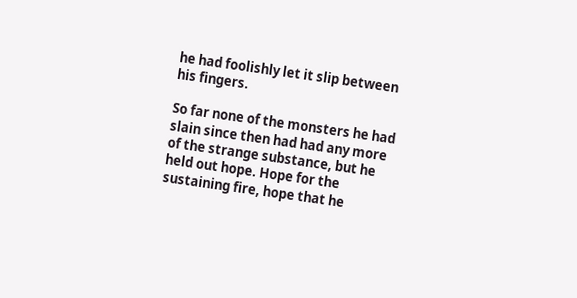he had foolishly let it slip between his fingers.

So far none of the monsters he had slain since then had had any more of the strange substance, but he held out hope. Hope for the sustaining fire, hope that he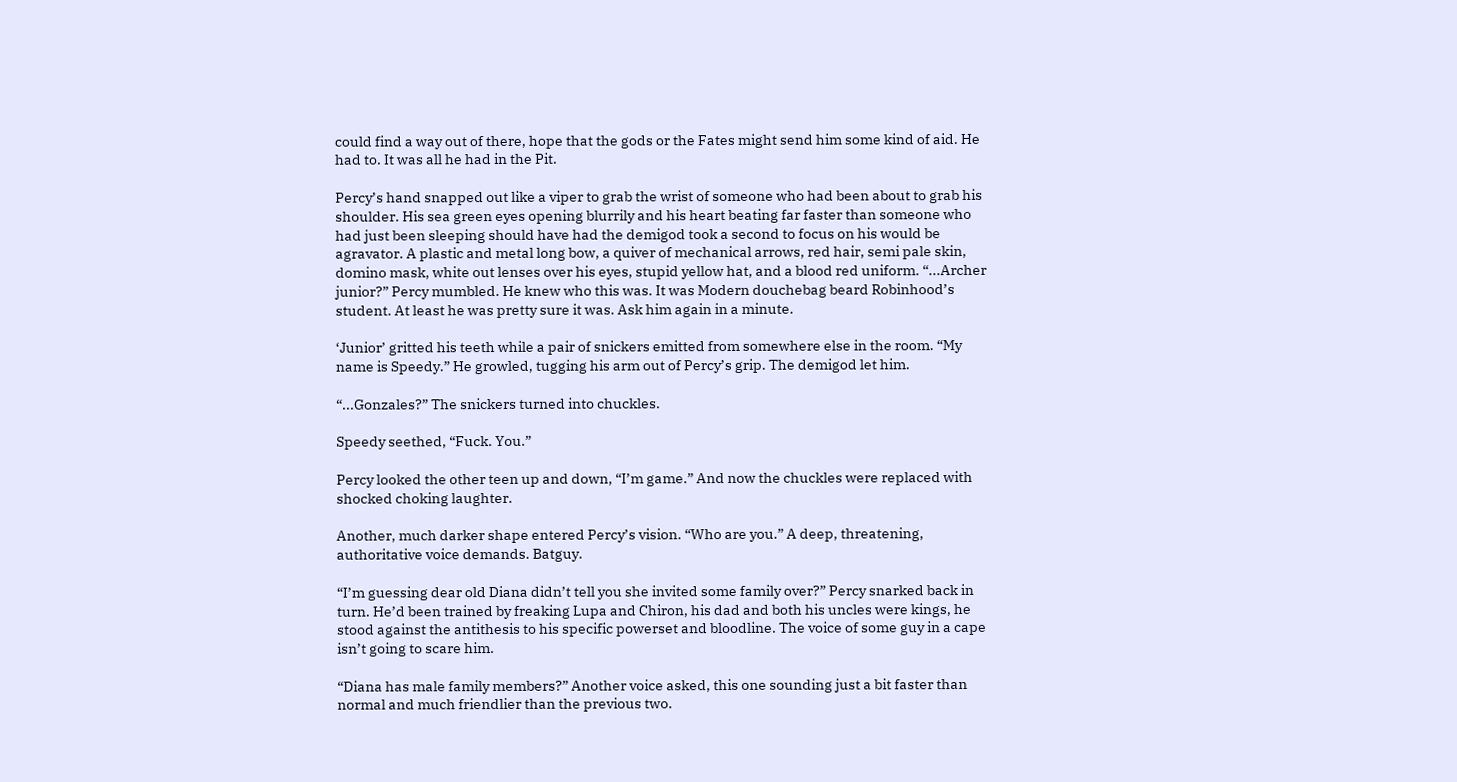could find a way out of there, hope that the gods or the Fates might send him some kind of aid. He had to. It was all he had in the Pit.

Percy’s hand snapped out like a viper to grab the wrist of someone who had been about to grab his shoulder. His sea green eyes opening blurrily and his heart beating far faster than someone who had just been sleeping should have had the demigod took a second to focus on his would be agravator. A plastic and metal long bow, a quiver of mechanical arrows, red hair, semi pale skin, domino mask, white out lenses over his eyes, stupid yellow hat, and a blood red uniform. “...Archer junior?” Percy mumbled. He knew who this was. It was Modern douchebag beard Robinhood’s student. At least he was pretty sure it was. Ask him again in a minute.

‘Junior’ gritted his teeth while a pair of snickers emitted from somewhere else in the room. “My name is Speedy.” He growled, tugging his arm out of Percy’s grip. The demigod let him.

“...Gonzales?” The snickers turned into chuckles.

Speedy seethed, “Fuck. You.”

Percy looked the other teen up and down, “I’m game.” And now the chuckles were replaced with shocked choking laughter.

Another, much darker shape entered Percy’s vision. “Who are you.” A deep, threatening, authoritative voice demands. Batguy.

“I’m guessing dear old Diana didn’t tell you she invited some family over?” Percy snarked back in turn. He’d been trained by freaking Lupa and Chiron, his dad and both his uncles were kings, he stood against the antithesis to his specific powerset and bloodline. The voice of some guy in a cape isn’t going to scare him.

“Diana has male family members?” Another voice asked, this one sounding just a bit faster than normal and much friendlier than the previous two.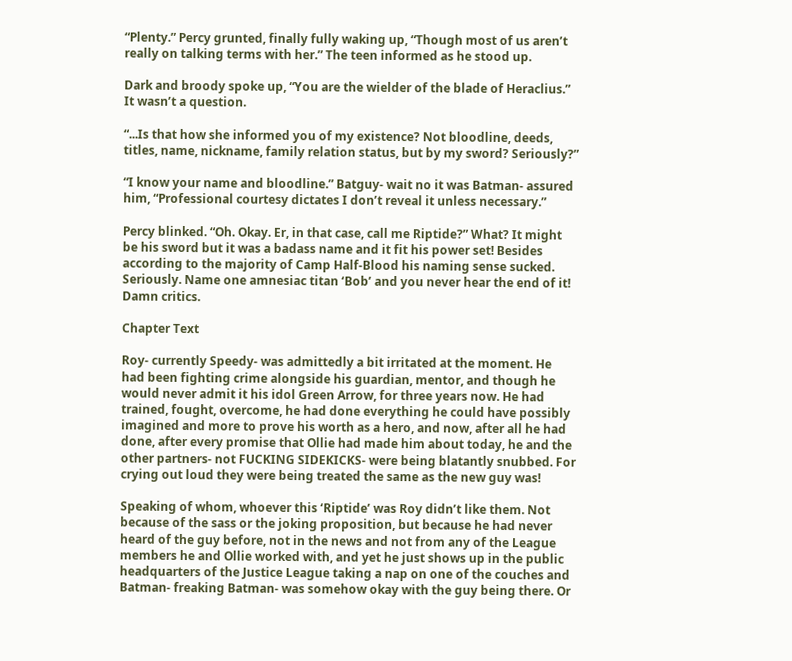“Plenty.” Percy grunted, finally fully waking up, “Though most of us aren’t really on talking terms with her.” The teen informed as he stood up.

Dark and broody spoke up, “You are the wielder of the blade of Heraclius.” It wasn’t a question.

“...Is that how she informed you of my existence? Not bloodline, deeds, titles, name, nickname, family relation status, but by my sword? Seriously?”

“I know your name and bloodline.” Batguy- wait no it was Batman- assured him, “Professional courtesy dictates I don’t reveal it unless necessary.”

Percy blinked. “Oh. Okay. Er, in that case, call me Riptide?” What? It might be his sword but it was a badass name and it fit his power set! Besides according to the majority of Camp Half-Blood his naming sense sucked. Seriously. Name one amnesiac titan ‘Bob’ and you never hear the end of it! Damn critics.

Chapter Text

Roy- currently Speedy- was admittedly a bit irritated at the moment. He had been fighting crime alongside his guardian, mentor, and though he would never admit it his idol Green Arrow, for three years now. He had trained, fought, overcome, he had done everything he could have possibly imagined and more to prove his worth as a hero, and now, after all he had done, after every promise that Ollie had made him about today, he and the other partners- not FUCKING SIDEKICKS- were being blatantly snubbed. For crying out loud they were being treated the same as the new guy was!

Speaking of whom, whoever this ‘Riptide’ was Roy didn’t like them. Not because of the sass or the joking proposition, but because he had never heard of the guy before, not in the news and not from any of the League members he and Ollie worked with, and yet he just shows up in the public headquarters of the Justice League taking a nap on one of the couches and Batman- freaking Batman- was somehow okay with the guy being there. Or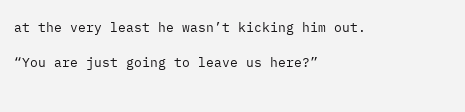at the very least he wasn’t kicking him out.

“You are just going to leave us here?”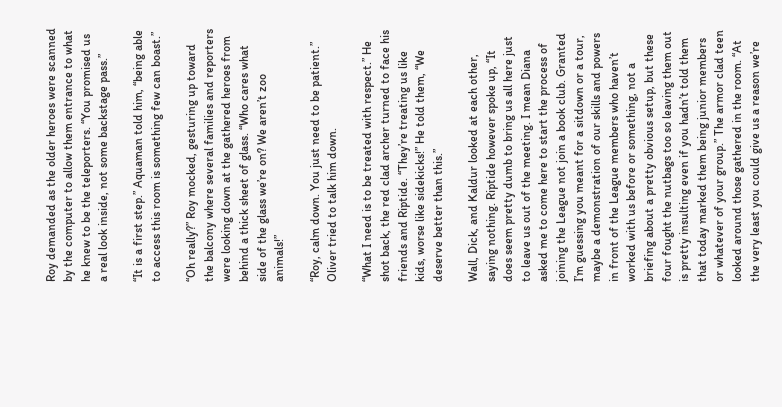Roy demanded as the older heroes were scanned by the computer to allow them entrance to what he knew to be the teleporters. “You promised us a real look inside, not some backstage pass.”

“It is a first step.” Aquaman told him, “being able to access this room is something few can boast.”

“Oh really?” Roy mocked, gesturing up toward the balcony where several families and reporters were looking down at the gathered heroes from behind a thick sheet of glass. “Who cares what side of the glass we’re on? We aren’t zoo animals!”

“Roy, calm down. You just need to be patient.” Oliver tried to talk him down.

“What I need is to be treated with respect.” He shot back, the red clad archer turned to face his friends and Riptide. “They’re treating us like kids, worse like sidekicks!” He told them, “We deserve better than this.”

Wall, Dick, and Kaldur looked at each other, saying nothing. Riptide however spoke up, “It does seem pretty dumb to bring us all here just to leave us out of the meeting. I mean Diana asked me to come here to start the process of joining the League not join a book club. Granted I’m guessing you meant for a sitdown or a tour, maybe a demonstration of our skills and powers in front of the League members who haven’t worked with us before or something, not a briefing about a pretty obvious setup, but these four fought the nutbags too so leaving them out is pretty insulting even if you hadn’t told them that today marked them being junior members or whatever of your group.” The armor clad teen looked around those gathered in the room. “At the very least you could give us a reason we’re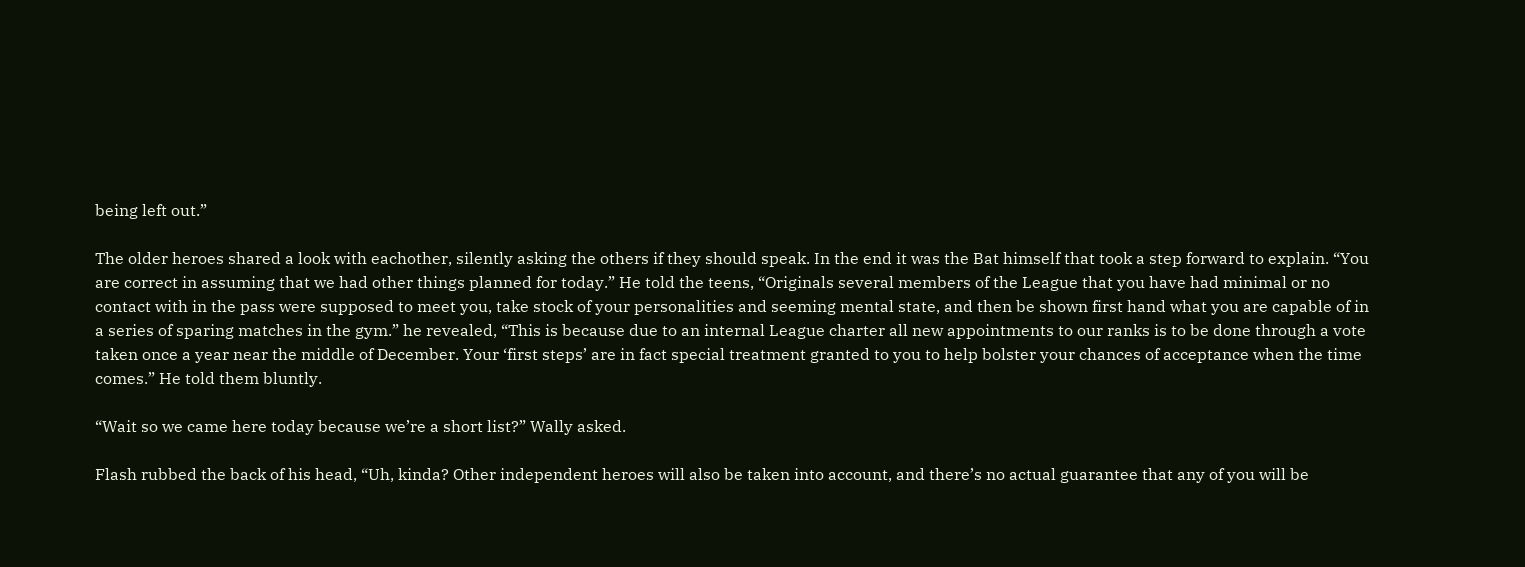being left out.”

The older heroes shared a look with eachother, silently asking the others if they should speak. In the end it was the Bat himself that took a step forward to explain. “You are correct in assuming that we had other things planned for today.” He told the teens, “Originals several members of the League that you have had minimal or no contact with in the pass were supposed to meet you, take stock of your personalities and seeming mental state, and then be shown first hand what you are capable of in a series of sparing matches in the gym.” he revealed, “This is because due to an internal League charter all new appointments to our ranks is to be done through a vote taken once a year near the middle of December. Your ‘first steps’ are in fact special treatment granted to you to help bolster your chances of acceptance when the time comes.” He told them bluntly.

“Wait so we came here today because we’re a short list?” Wally asked.

Flash rubbed the back of his head, “Uh, kinda? Other independent heroes will also be taken into account, and there’s no actual guarantee that any of you will be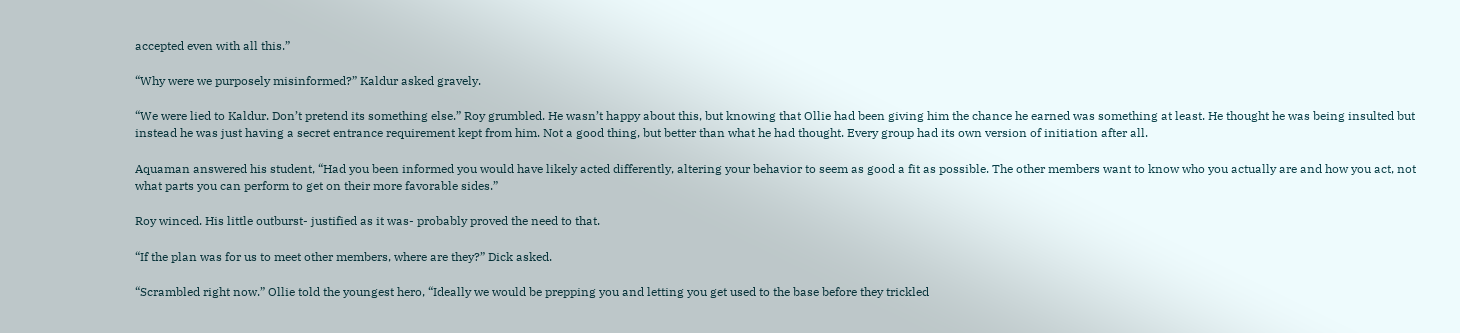accepted even with all this.”

“Why were we purposely misinformed?” Kaldur asked gravely.

“We were lied to Kaldur. Don’t pretend its something else.” Roy grumbled. He wasn’t happy about this, but knowing that Ollie had been giving him the chance he earned was something at least. He thought he was being insulted but instead he was just having a secret entrance requirement kept from him. Not a good thing, but better than what he had thought. Every group had its own version of initiation after all.

Aquaman answered his student, “Had you been informed you would have likely acted differently, altering your behavior to seem as good a fit as possible. The other members want to know who you actually are and how you act, not what parts you can perform to get on their more favorable sides.”

Roy winced. His little outburst- justified as it was- probably proved the need to that.

“If the plan was for us to meet other members, where are they?” Dick asked.

“Scrambled right now.” Ollie told the youngest hero, “Ideally we would be prepping you and letting you get used to the base before they trickled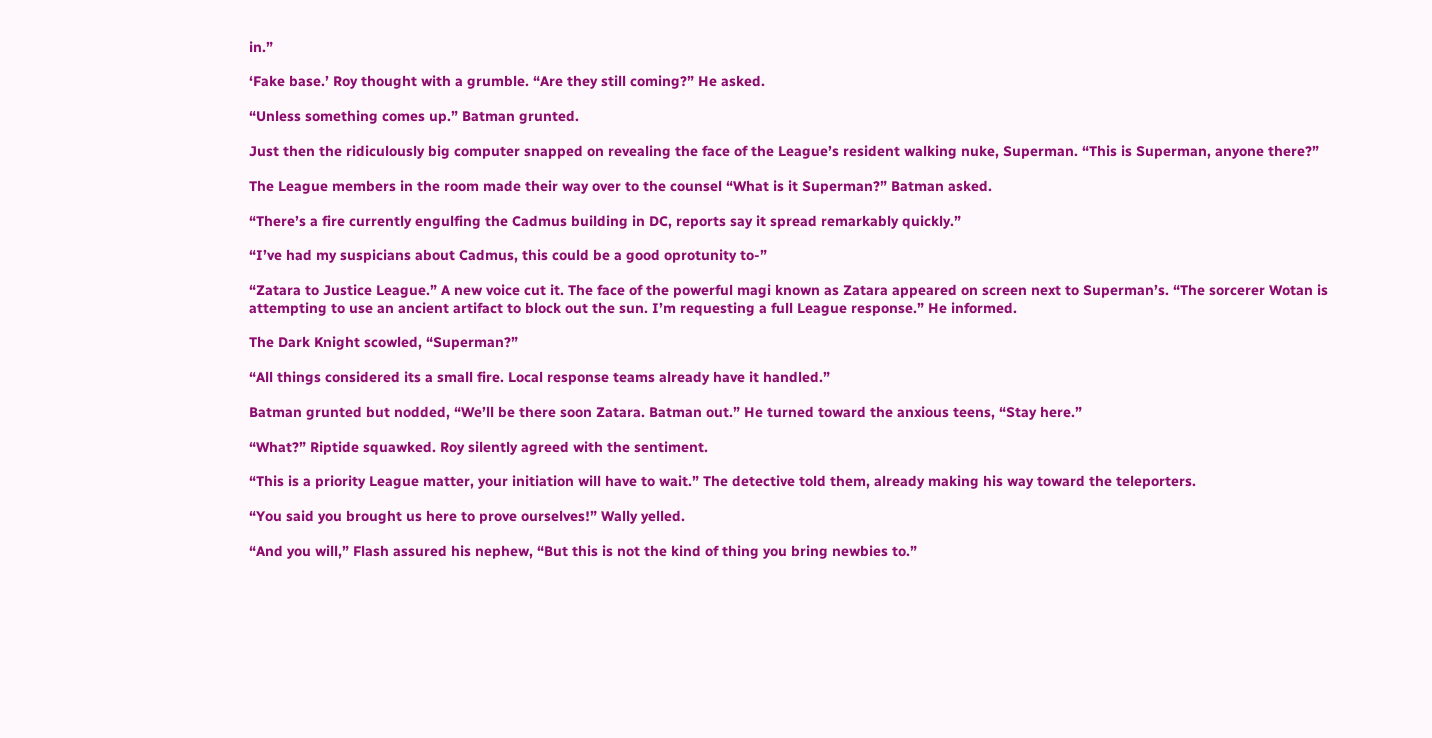in.”

‘Fake base.’ Roy thought with a grumble. “Are they still coming?” He asked.

“Unless something comes up.” Batman grunted.

Just then the ridiculously big computer snapped on revealing the face of the League’s resident walking nuke, Superman. “This is Superman, anyone there?”

The League members in the room made their way over to the counsel “What is it Superman?” Batman asked.

“There’s a fire currently engulfing the Cadmus building in DC, reports say it spread remarkably quickly.”

“I’ve had my suspicians about Cadmus, this could be a good oprotunity to-”

“Zatara to Justice League.” A new voice cut it. The face of the powerful magi known as Zatara appeared on screen next to Superman’s. “The sorcerer Wotan is attempting to use an ancient artifact to block out the sun. I’m requesting a full League response.” He informed.

The Dark Knight scowled, “Superman?”

“All things considered its a small fire. Local response teams already have it handled.”

Batman grunted but nodded, “We’ll be there soon Zatara. Batman out.” He turned toward the anxious teens, “Stay here.”

“What?” Riptide squawked. Roy silently agreed with the sentiment.

“This is a priority League matter, your initiation will have to wait.” The detective told them, already making his way toward the teleporters.

“You said you brought us here to prove ourselves!” Wally yelled.

“And you will,” Flash assured his nephew, “But this is not the kind of thing you bring newbies to.”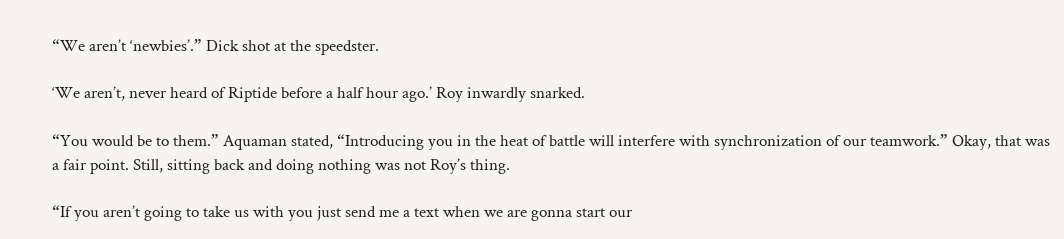“We aren’t ‘newbies’.” Dick shot at the speedster.

‘We aren’t, never heard of Riptide before a half hour ago.’ Roy inwardly snarked.

“You would be to them.” Aquaman stated, “Introducing you in the heat of battle will interfere with synchronization of our teamwork.” Okay, that was a fair point. Still, sitting back and doing nothing was not Roy’s thing.

“If you aren’t going to take us with you just send me a text when we are gonna start our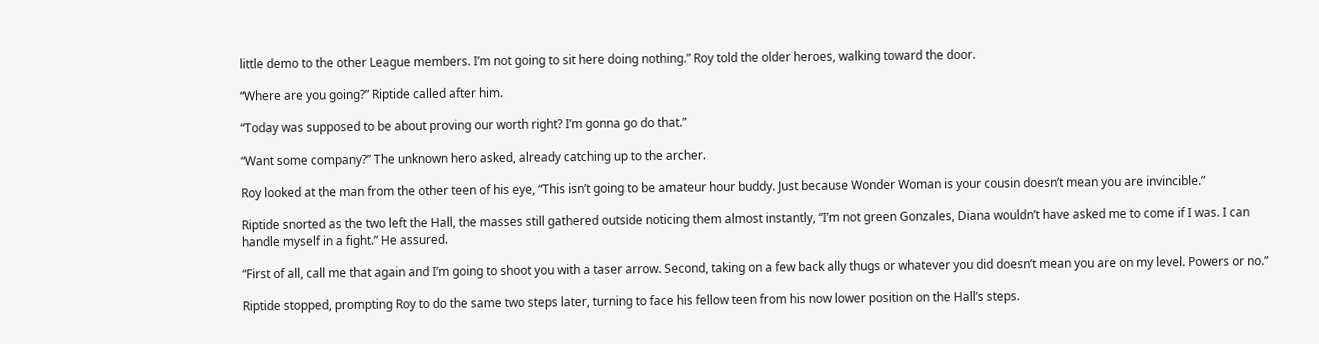little demo to the other League members. I’m not going to sit here doing nothing.” Roy told the older heroes, walking toward the door.

“Where are you going?” Riptide called after him.

“Today was supposed to be about proving our worth right? I’m gonna go do that.”

“Want some company?” The unknown hero asked, already catching up to the archer.

Roy looked at the man from the other teen of his eye, “This isn’t going to be amateur hour buddy. Just because Wonder Woman is your cousin doesn’t mean you are invincible.”

Riptide snorted as the two left the Hall, the masses still gathered outside noticing them almost instantly, “I’m not green Gonzales, Diana wouldn’t have asked me to come if I was. I can handle myself in a fight.” He assured.

“First of all, call me that again and I’m going to shoot you with a taser arrow. Second, taking on a few back ally thugs or whatever you did doesn’t mean you are on my level. Powers or no.”

Riptide stopped, prompting Roy to do the same two steps later, turning to face his fellow teen from his now lower position on the Hall’s steps.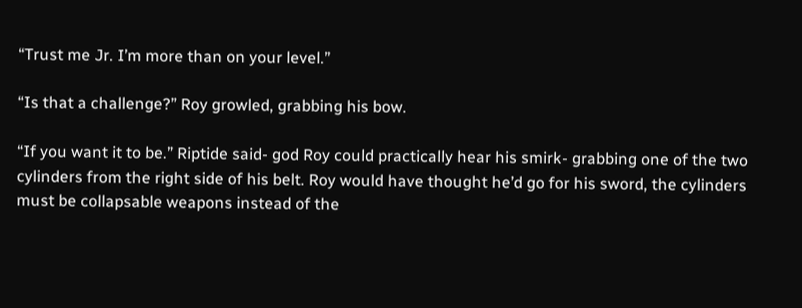“Trust me Jr. I’m more than on your level.”

“Is that a challenge?” Roy growled, grabbing his bow.

“If you want it to be.” Riptide said- god Roy could practically hear his smirk- grabbing one of the two cylinders from the right side of his belt. Roy would have thought he’d go for his sword, the cylinders must be collapsable weapons instead of the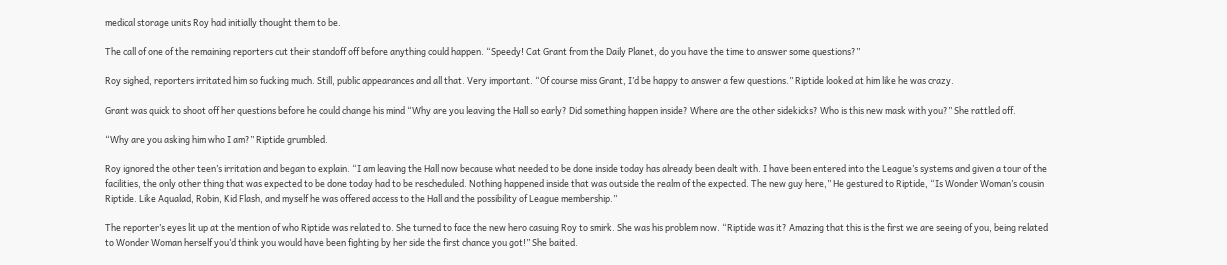medical storage units Roy had initially thought them to be.

The call of one of the remaining reporters cut their standoff off before anything could happen. “Speedy! Cat Grant from the Daily Planet, do you have the time to answer some questions?”

Roy sighed, reporters irritated him so fucking much. Still, public appearances and all that. Very important. “Of course miss Grant, I’d be happy to answer a few questions.” Riptide looked at him like he was crazy.

Grant was quick to shoot off her questions before he could change his mind “Why are you leaving the Hall so early? Did something happen inside? Where are the other sidekicks? Who is this new mask with you?” She rattled off.

“Why are you asking him who I am?” Riptide grumbled.

Roy ignored the other teen’s irritation and began to explain. “I am leaving the Hall now because what needed to be done inside today has already been dealt with. I have been entered into the League’s systems and given a tour of the facilities, the only other thing that was expected to be done today had to be rescheduled. Nothing happened inside that was outside the realm of the expected. The new guy here,” He gestured to Riptide, “Is Wonder Woman’s cousin Riptide. Like Aqualad, Robin, Kid Flash, and myself he was offered access to the Hall and the possibility of League membership.”

The reporter’s eyes lit up at the mention of who Riptide was related to. She turned to face the new hero casuing Roy to smirk. She was his problem now. “Riptide was it? Amazing that this is the first we are seeing of you, being related to Wonder Woman herself you’d think you would have been fighting by her side the first chance you got!” She baited.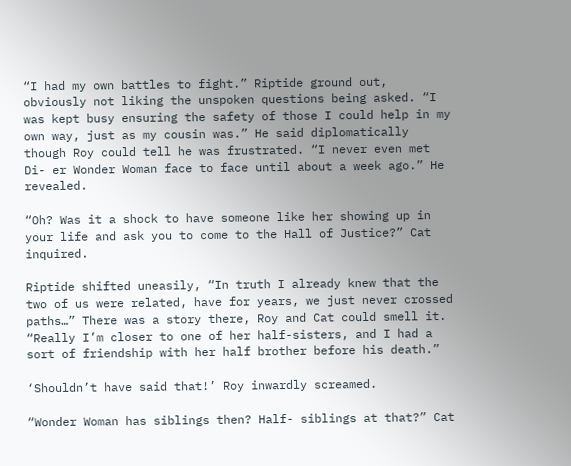“I had my own battles to fight.” Riptide ground out, obviously not liking the unspoken questions being asked. “I was kept busy ensuring the safety of those I could help in my own way, just as my cousin was.” He said diplomatically though Roy could tell he was frustrated. “I never even met Di- er Wonder Woman face to face until about a week ago.” He revealed.

“Oh? Was it a shock to have someone like her showing up in your life and ask you to come to the Hall of Justice?” Cat inquired.

Riptide shifted uneasily, “In truth I already knew that the two of us were related, have for years, we just never crossed paths…” There was a story there, Roy and Cat could smell it. “Really I’m closer to one of her half-sisters, and I had a sort of friendship with her half brother before his death.”

‘Shouldn’t have said that!’ Roy inwardly screamed.

“Wonder Woman has siblings then? Half- siblings at that?” Cat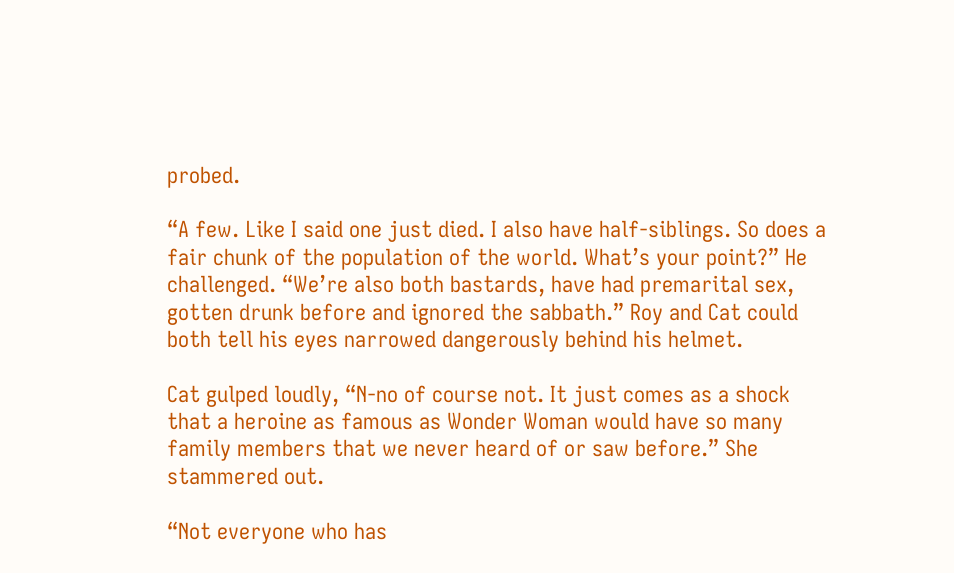probed.

“A few. Like I said one just died. I also have half-siblings. So does a fair chunk of the population of the world. What’s your point?” He challenged. “We’re also both bastards, have had premarital sex, gotten drunk before and ignored the sabbath.” Roy and Cat could both tell his eyes narrowed dangerously behind his helmet.

Cat gulped loudly, “N-no of course not. It just comes as a shock that a heroine as famous as Wonder Woman would have so many family members that we never heard of or saw before.” She stammered out.

“Not everyone who has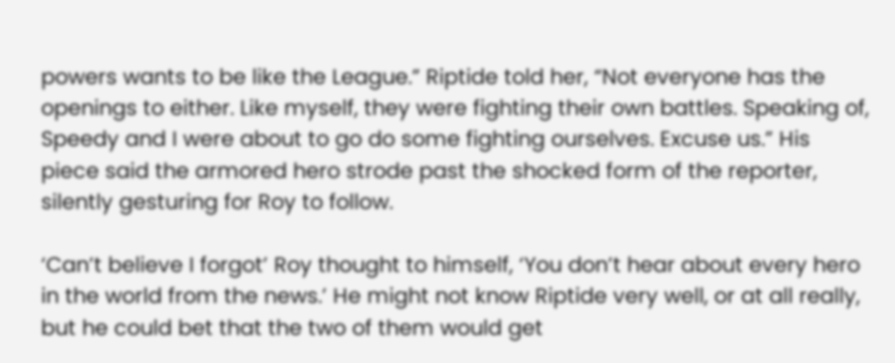powers wants to be like the League.” Riptide told her, “Not everyone has the openings to either. Like myself, they were fighting their own battles. Speaking of, Speedy and I were about to go do some fighting ourselves. Excuse us.” His piece said the armored hero strode past the shocked form of the reporter, silently gesturing for Roy to follow.

‘Can’t believe I forgot’ Roy thought to himself, ‘You don’t hear about every hero in the world from the news.’ He might not know Riptide very well, or at all really, but he could bet that the two of them would get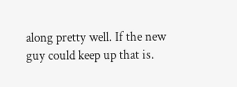along pretty well. If the new guy could keep up that is.